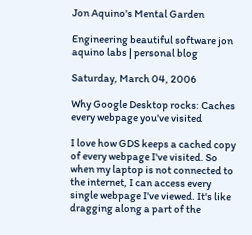Jon Aquino's Mental Garden

Engineering beautiful software jon aquino labs | personal blog

Saturday, March 04, 2006

Why Google Desktop rocks: Caches every webpage you've visited

I love how GDS keeps a cached copy of every webpage I've visited. So when my laptop is not connected to the internet, I can access every single webpage I've viewed. It's like dragging along a part of the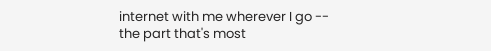internet with me wherever I go -- the part that's most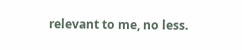relevant to me, no less.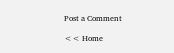Post a Comment

<< Home